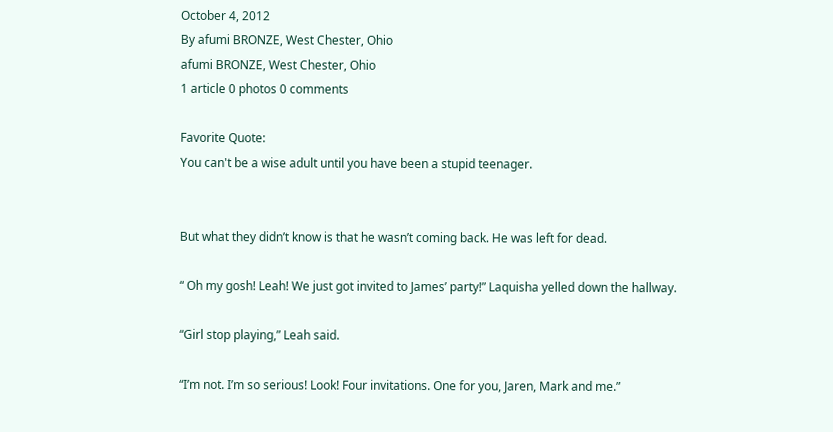October 4, 2012
By afumi BRONZE, West Chester, Ohio
afumi BRONZE, West Chester, Ohio
1 article 0 photos 0 comments

Favorite Quote:
You can't be a wise adult until you have been a stupid teenager.


But what they didn’t know is that he wasn’t coming back. He was left for dead.

“ Oh my gosh! Leah! We just got invited to James’ party!” Laquisha yelled down the hallway.

“Girl stop playing,” Leah said.

“I’m not. I’m so serious! Look! Four invitations. One for you, Jaren, Mark and me.”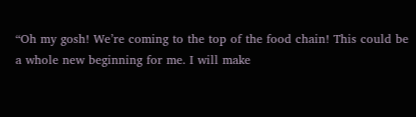“Oh my gosh! We’re coming to the top of the food chain! This could be a whole new beginning for me. I will make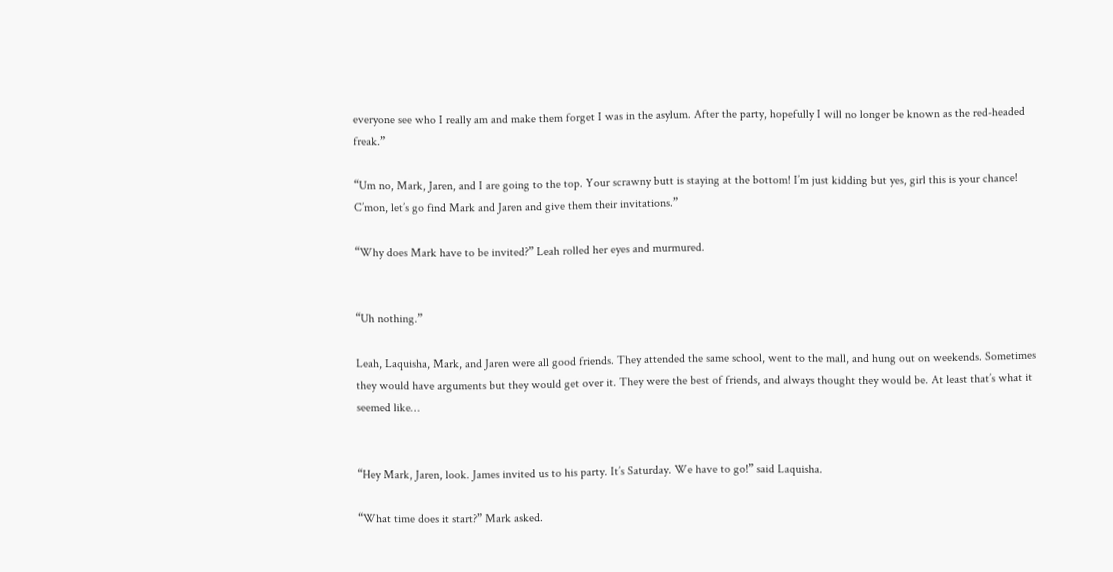everyone see who I really am and make them forget I was in the asylum. After the party, hopefully I will no longer be known as the red-headed freak.”

“Um no, Mark, Jaren, and I are going to the top. Your scrawny butt is staying at the bottom! I’m just kidding but yes, girl this is your chance! C’mon, let’s go find Mark and Jaren and give them their invitations.”

“Why does Mark have to be invited?” Leah rolled her eyes and murmured.


“Uh nothing.”

Leah, Laquisha, Mark, and Jaren were all good friends. They attended the same school, went to the mall, and hung out on weekends. Sometimes they would have arguments but they would get over it. They were the best of friends, and always thought they would be. At least that’s what it seemed like…


“Hey Mark, Jaren, look. James invited us to his party. It’s Saturday. We have to go!” said Laquisha.

“What time does it start?” Mark asked.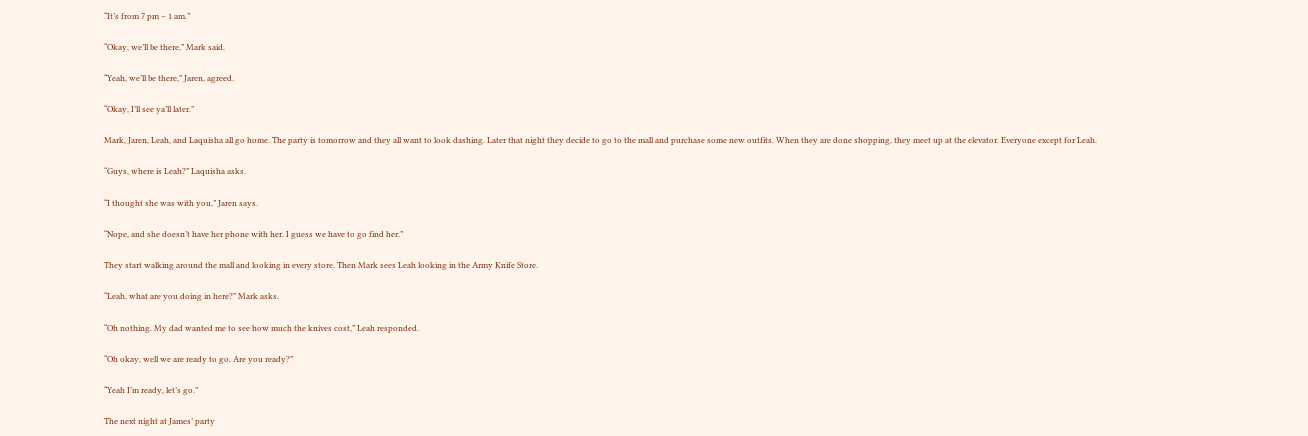“It’s from 7 pm – 1 am.”

“Okay, we’ll be there,” Mark said.

“Yeah, we’ll be there,” Jaren, agreed.

“Okay, I’ll see ya’ll later.”

Mark, Jaren, Leah, and Laquisha all go home. The party is tomorrow and they all want to look dashing. Later that night they decide to go to the mall and purchase some new outfits. When they are done shopping, they meet up at the elevator. Everyone except for Leah.

“Guys, where is Leah?” Laquisha asks.

“I thought she was with you,” Jaren says.

“Nope, and she doesn’t have her phone with her. I guess we have to go find her.”

They start walking around the mall and looking in every store. Then Mark sees Leah looking in the Army Knife Store.

“Leah, what are you doing in here?” Mark asks.

“Oh nothing. My dad wanted me to see how much the knives cost,” Leah responded.

“Oh okay, well we are ready to go. Are you ready?”

“Yeah I’m ready, let’s go.”

The next night at James’ party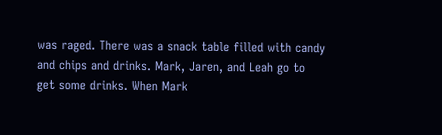was raged. There was a snack table filled with candy and chips and drinks. Mark, Jaren, and Leah go to get some drinks. When Mark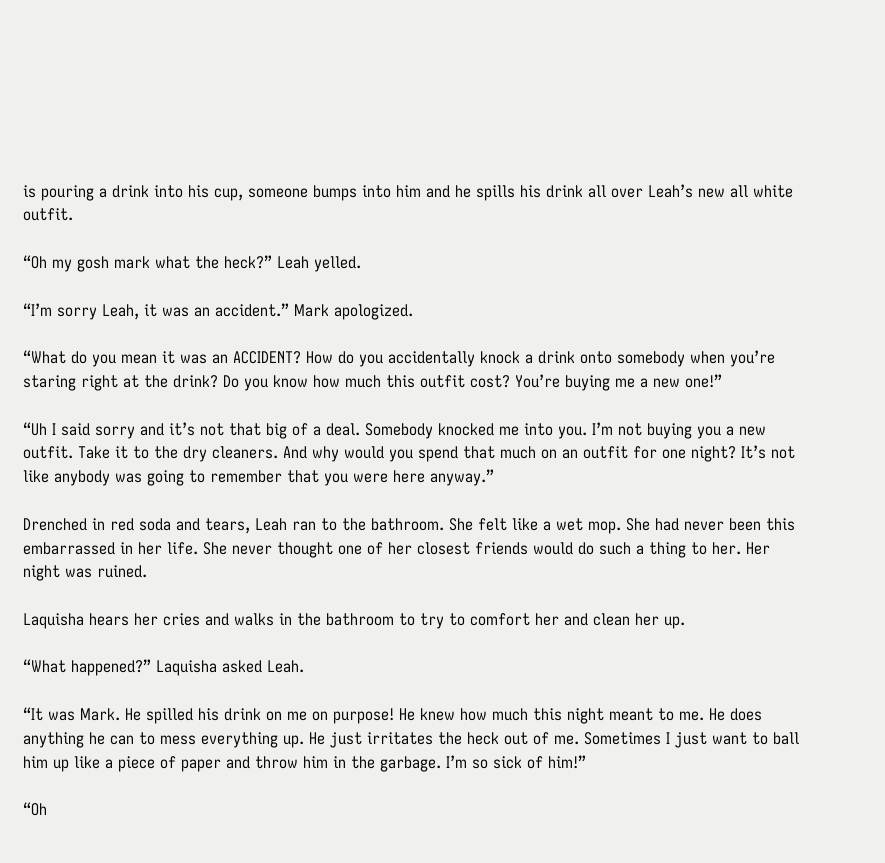is pouring a drink into his cup, someone bumps into him and he spills his drink all over Leah’s new all white outfit.

“Oh my gosh mark what the heck?” Leah yelled.

“I’m sorry Leah, it was an accident.” Mark apologized.

“What do you mean it was an ACCIDENT? How do you accidentally knock a drink onto somebody when you’re staring right at the drink? Do you know how much this outfit cost? You’re buying me a new one!”

“Uh I said sorry and it’s not that big of a deal. Somebody knocked me into you. I’m not buying you a new outfit. Take it to the dry cleaners. And why would you spend that much on an outfit for one night? It’s not like anybody was going to remember that you were here anyway.”

Drenched in red soda and tears, Leah ran to the bathroom. She felt like a wet mop. She had never been this embarrassed in her life. She never thought one of her closest friends would do such a thing to her. Her night was ruined.

Laquisha hears her cries and walks in the bathroom to try to comfort her and clean her up.

“What happened?” Laquisha asked Leah.

“It was Mark. He spilled his drink on me on purpose! He knew how much this night meant to me. He does anything he can to mess everything up. He just irritates the heck out of me. Sometimes I just want to ball him up like a piece of paper and throw him in the garbage. I’m so sick of him!”

“Oh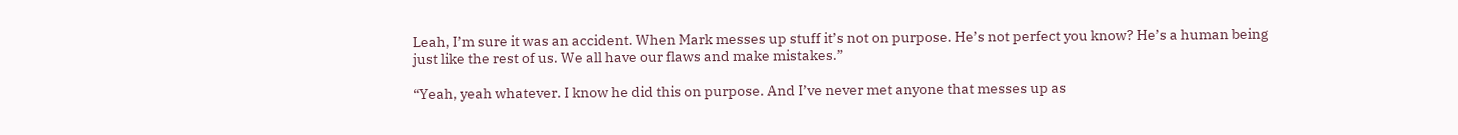Leah, I’m sure it was an accident. When Mark messes up stuff it’s not on purpose. He’s not perfect you know? He’s a human being just like the rest of us. We all have our flaws and make mistakes.”

“Yeah, yeah whatever. I know he did this on purpose. And I’ve never met anyone that messes up as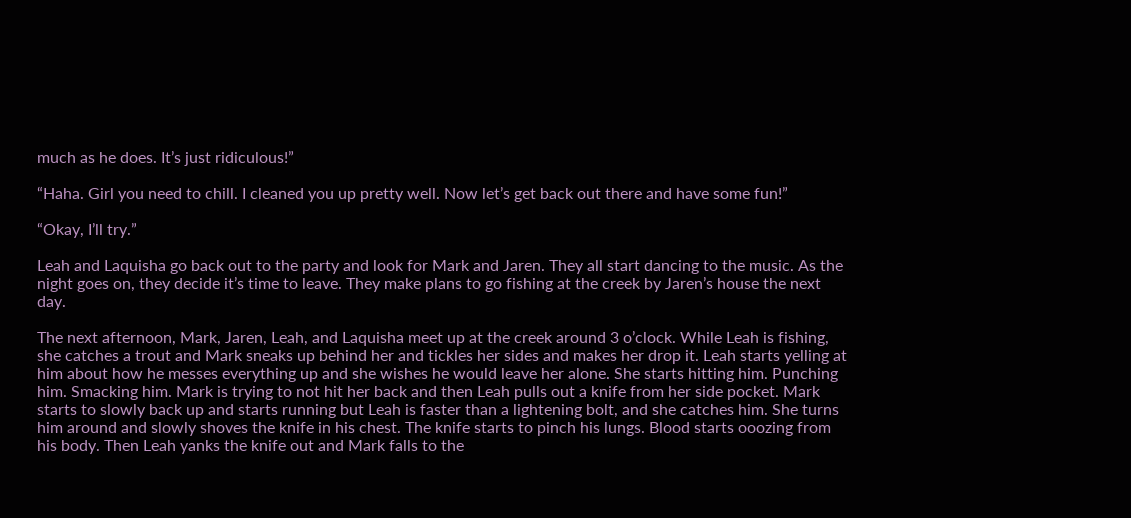much as he does. It’s just ridiculous!”

“Haha. Girl you need to chill. I cleaned you up pretty well. Now let’s get back out there and have some fun!”

“Okay, I’ll try.”

Leah and Laquisha go back out to the party and look for Mark and Jaren. They all start dancing to the music. As the night goes on, they decide it’s time to leave. They make plans to go fishing at the creek by Jaren’s house the next day.

The next afternoon, Mark, Jaren, Leah, and Laquisha meet up at the creek around 3 o’clock. While Leah is fishing, she catches a trout and Mark sneaks up behind her and tickles her sides and makes her drop it. Leah starts yelling at him about how he messes everything up and she wishes he would leave her alone. She starts hitting him. Punching him. Smacking him. Mark is trying to not hit her back and then Leah pulls out a knife from her side pocket. Mark starts to slowly back up and starts running but Leah is faster than a lightening bolt, and she catches him. She turns him around and slowly shoves the knife in his chest. The knife starts to pinch his lungs. Blood starts ooozing from his body. Then Leah yanks the knife out and Mark falls to the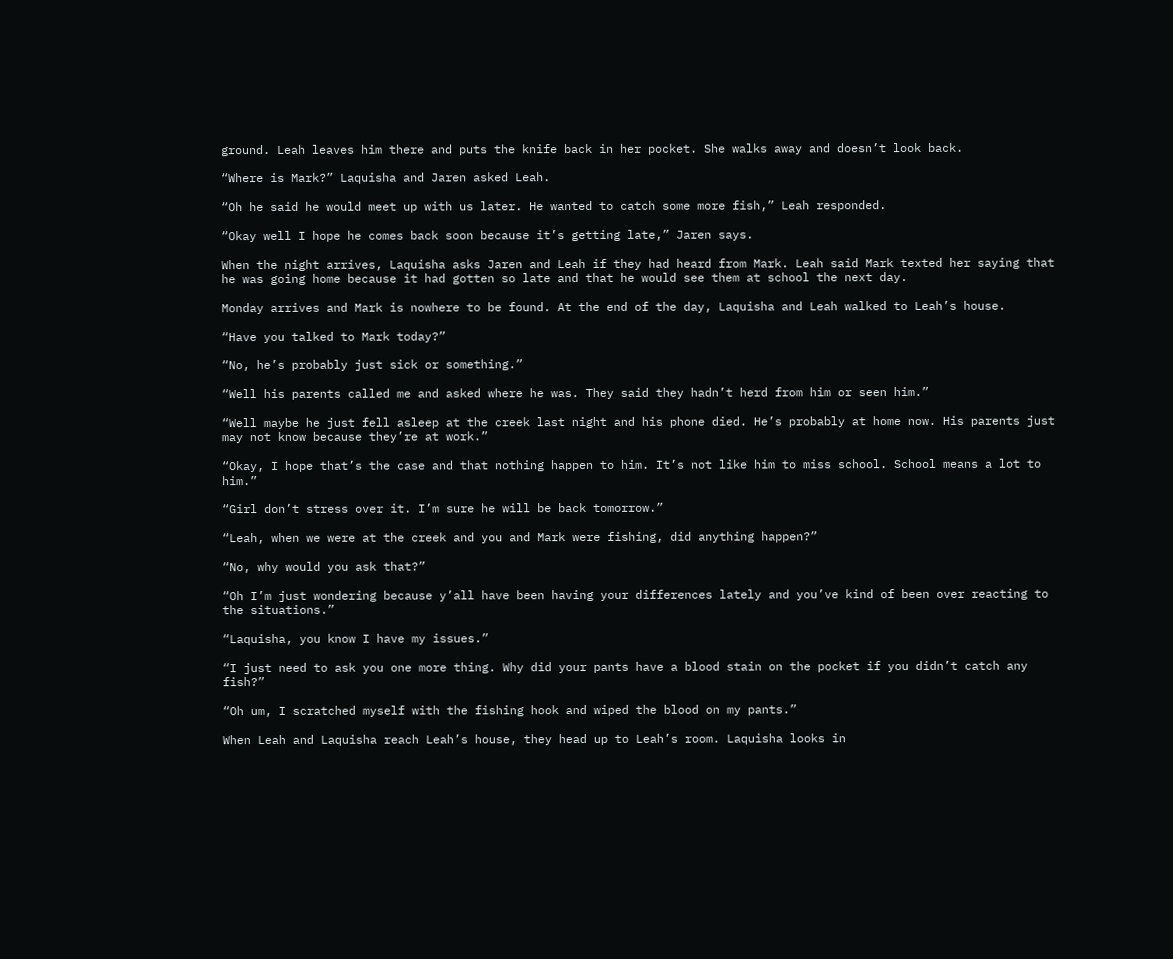ground. Leah leaves him there and puts the knife back in her pocket. She walks away and doesn’t look back.

“Where is Mark?” Laquisha and Jaren asked Leah.

“Oh he said he would meet up with us later. He wanted to catch some more fish,” Leah responded.

“Okay well I hope he comes back soon because it’s getting late,” Jaren says.

When the night arrives, Laquisha asks Jaren and Leah if they had heard from Mark. Leah said Mark texted her saying that he was going home because it had gotten so late and that he would see them at school the next day.

Monday arrives and Mark is nowhere to be found. At the end of the day, Laquisha and Leah walked to Leah’s house.

“Have you talked to Mark today?”

“No, he’s probably just sick or something.”

“Well his parents called me and asked where he was. They said they hadn’t herd from him or seen him.”

“Well maybe he just fell asleep at the creek last night and his phone died. He’s probably at home now. His parents just may not know because they’re at work.”

“Okay, I hope that’s the case and that nothing happen to him. It’s not like him to miss school. School means a lot to him.”

“Girl don’t stress over it. I’m sure he will be back tomorrow.”

“Leah, when we were at the creek and you and Mark were fishing, did anything happen?”

“No, why would you ask that?”

“Oh I’m just wondering because y’all have been having your differences lately and you’ve kind of been over reacting to the situations.”

“Laquisha, you know I have my issues.”

“I just need to ask you one more thing. Why did your pants have a blood stain on the pocket if you didn’t catch any fish?”

“Oh um, I scratched myself with the fishing hook and wiped the blood on my pants.”

When Leah and Laquisha reach Leah’s house, they head up to Leah’s room. Laquisha looks in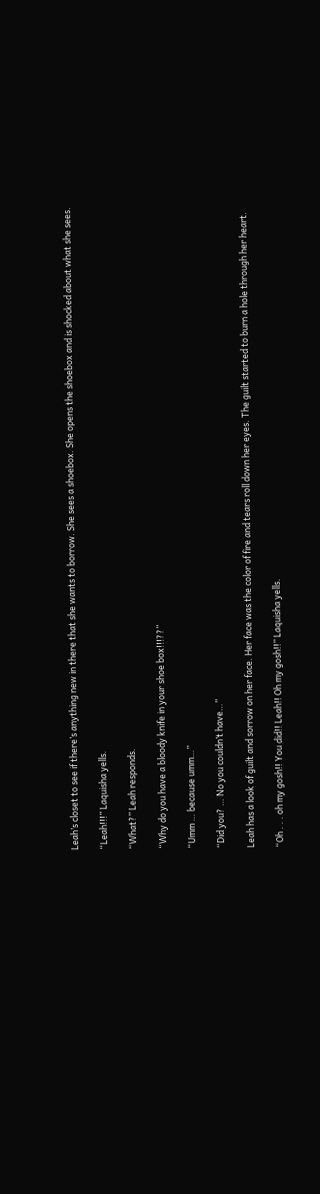Leah’s closet to see if there’s anything new in there that she wants to borrow. She sees a shoebox. She opens the shoebox and is shocked about what she sees.

“Leah!!!” Laquisha yells.

“What?” Leah responds.

“Why do you have a bloody knife in your shoe box!!!??”

“Umm … because umm…”

“Did you? … No you couldn’t have…”

Leah has a look of guilt and sorrow on her face. Her face was the color of fire and tears roll down her eyes. The guilt started to burn a hole through her heart.

“Oh . . . oh my gosh!! You did!! Leah!! Oh my gosh!!” Laquisha yells.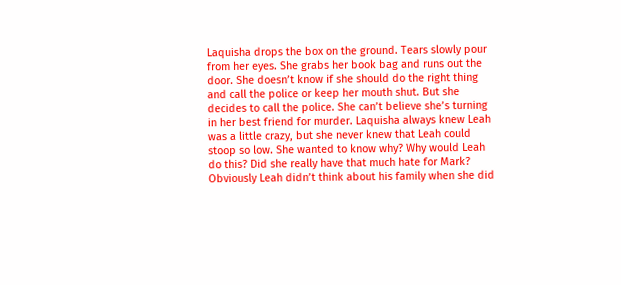Laquisha drops the box on the ground. Tears slowly pour from her eyes. She grabs her book bag and runs out the door. She doesn’t know if she should do the right thing and call the police or keep her mouth shut. But she decides to call the police. She can’t believe she’s turning in her best friend for murder. Laquisha always knew Leah was a little crazy, but she never knew that Leah could stoop so low. She wanted to know why? Why would Leah do this? Did she really have that much hate for Mark? Obviously Leah didn’t think about his family when she did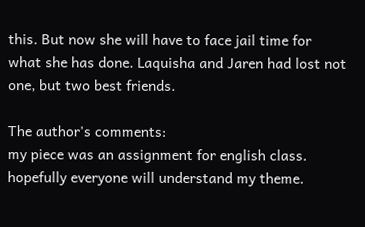this. But now she will have to face jail time for what she has done. Laquisha and Jaren had lost not one, but two best friends.

The author's comments:
my piece was an assignment for english class. hopefully everyone will understand my theme.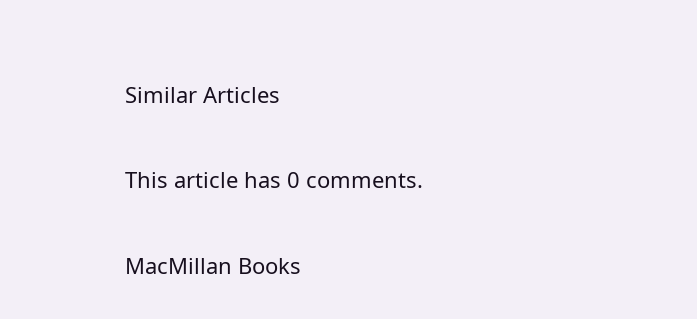Similar Articles


This article has 0 comments.


MacMillan Books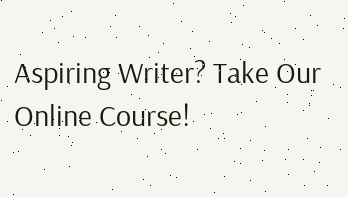Aspiring Writer? Take Our Online Course!